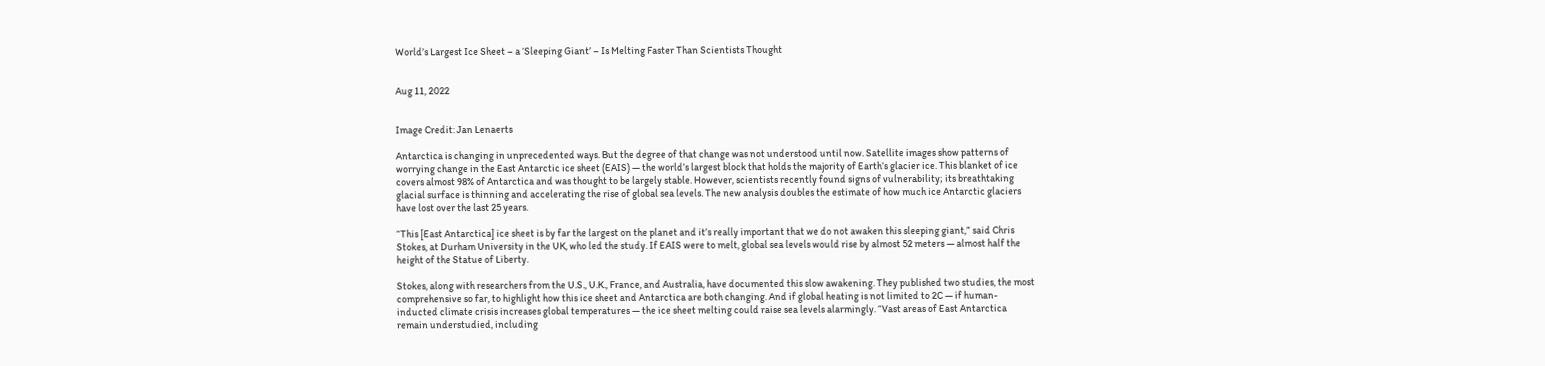World’s Largest Ice Sheet – a ‘Sleeping Giant’ – Is Melting Faster Than Scientists Thought


Aug 11, 2022


Image Credit: Jan Lenaerts

Antarctica is changing in unprecedented ways. But the degree of that change was not understood until now. Satellite images show patterns of worrying change in the East Antarctic ice sheet (EAIS) — the world’s largest block that holds the majority of Earth’s glacier ice. This blanket of ice covers almost 98% of Antarctica and was thought to be largely stable. However, scientists recently found signs of vulnerability; its breathtaking glacial surface is thinning and accelerating the rise of global sea levels. The new analysis doubles the estimate of how much ice Antarctic glaciers have lost over the last 25 years.

“This [East Antarctica] ice sheet is by far the largest on the planet and it’s really important that we do not awaken this sleeping giant,” said Chris Stokes, at Durham University in the UK, who led the study. If EAIS were to melt, global sea levels would rise by almost 52 meters — almost half the height of the Statue of Liberty.

Stokes, along with researchers from the U.S., U.K., France, and Australia, have documented this slow awakening. They published two studies, the most comprehensive so far, to highlight how this ice sheet and Antarctica are both changing. And if global heating is not limited to 2C — if human-inducted climate crisis increases global temperatures — the ice sheet melting could raise sea levels alarmingly. “Vast areas of East Antarctica remain understudied, including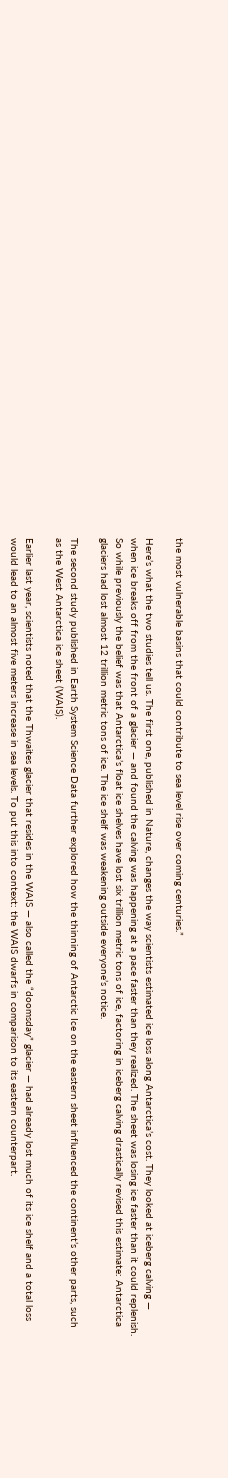the most vulnerable basins that could contribute to sea level rise over coming centuries.”

Here’s what the two studies tell us. The first one, published in Nature, changes the way scientists estimated ice loss along Antarctica’s cost. They looked at iceberg calving — when ice breaks off from the front of a glacier — and found the calving was happening at a pace faster than they realized. The sheet was losing ice faster than it could replenish. So while previously the belief was that Antarctica’s float ice shelves have lost six trillion metric tons of ice, factoring in iceberg calving drastically revised this estimate: Antarctica glaciers had lost almost 12 trillion metric tons of ice. The ice shelf was weakening outside everyone’s notice.

The second study published in Earth System Science Data further explored how the thinning of Antarctic Ice on the eastern sheet influenced the continent’s other parts, such as the West Antarctica ice sheet (WAIS).

Earlier last year, scientists noted that the Thwaites glacier that resides in the WAIS — also called the “doomsday” glacier — had already lost much of its ice shelf and a total loss would lead to an almost five meters increase in sea levels. To put this into context: the WAIS dwarfs in comparison to its eastern counterpart.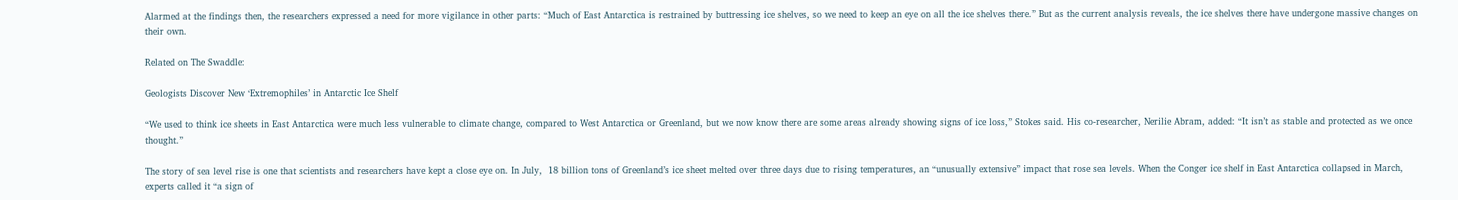Alarmed at the findings then, the researchers expressed a need for more vigilance in other parts: “Much of East Antarctica is restrained by buttressing ice shelves, so we need to keep an eye on all the ice shelves there.” But as the current analysis reveals, the ice shelves there have undergone massive changes on their own.

Related on The Swaddle:

Geologists Discover New ‘Extremophiles’ in Antarctic Ice Shelf

“We used to think ice sheets in East Antarctica were much less vulnerable to climate change, compared to West Antarctica or Greenland, but we now know there are some areas already showing signs of ice loss,” Stokes said. His co-researcher, Nerilie Abram, added: “It isn’t as stable and protected as we once thought.”

The story of sea level rise is one that scientists and researchers have kept a close eye on. In July,  18 billion tons of Greenland’s ice sheet melted over three days due to rising temperatures, an “unusually extensive” impact that rose sea levels. When the Conger ice shelf in East Antarctica collapsed in March, experts called it “a sign of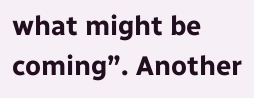what might be coming”. Another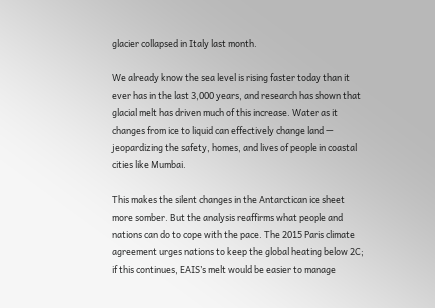glacier collapsed in Italy last month.

We already know the sea level is rising faster today than it ever has in the last 3,000 years, and research has shown that glacial melt has driven much of this increase. Water as it changes from ice to liquid can effectively change land — jeopardizing the safety, homes, and lives of people in coastal cities like Mumbai.

This makes the silent changes in the Antarctican ice sheet more somber. But the analysis reaffirms what people and nations can do to cope with the pace. The 2015 Paris climate agreement urges nations to keep the global heating below 2C; if this continues, EAIS’s melt would be easier to manage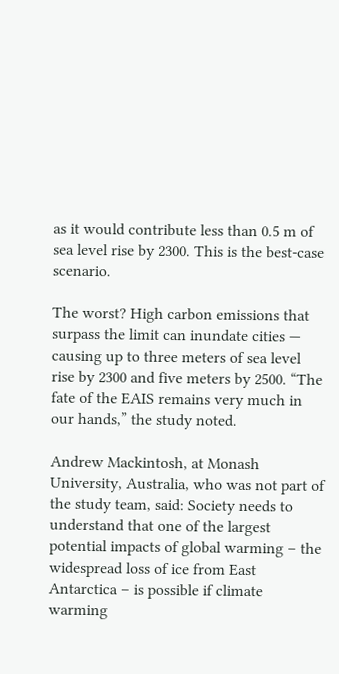as it would contribute less than 0.5 m of sea level rise by 2300. This is the best-case scenario.

The worst? High carbon emissions that surpass the limit can inundate cities — causing up to three meters of sea level rise by 2300 and five meters by 2500. “The fate of the EAIS remains very much in our hands,” the study noted.

Andrew Mackintosh, at Monash University, Australia, who was not part of the study team, said: Society needs to understand that one of the largest potential impacts of global warming – the widespread loss of ice from East Antarctica – is possible if climate warming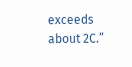exceeds about 2C.”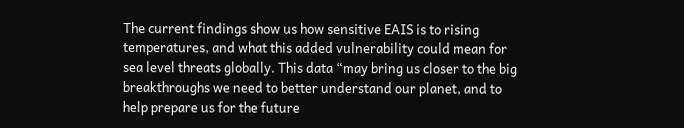The current findings show us how sensitive EAIS is to rising temperatures, and what this added vulnerability could mean for sea level threats globally. This data “may bring us closer to the big breakthroughs we need to better understand our planet, and to help prepare us for the future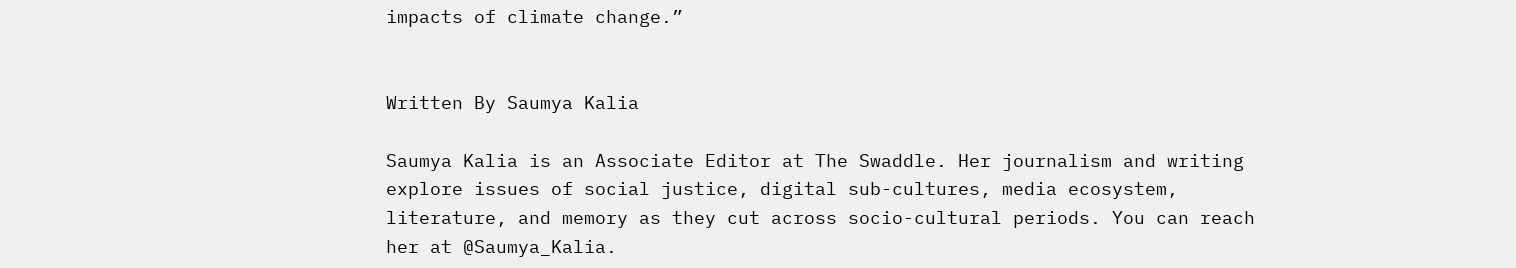impacts of climate change.”


Written By Saumya Kalia

Saumya Kalia is an Associate Editor at The Swaddle. Her journalism and writing explore issues of social justice, digital sub-cultures, media ecosystem, literature, and memory as they cut across socio-cultural periods. You can reach her at @Saumya_Kalia.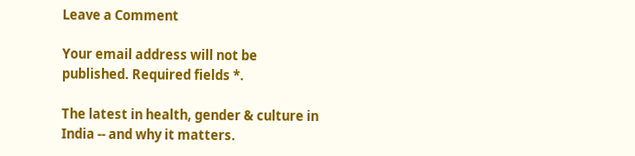Leave a Comment

Your email address will not be published. Required fields *.

The latest in health, gender & culture in India -- and why it matters.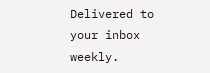Delivered to your inbox weekly.